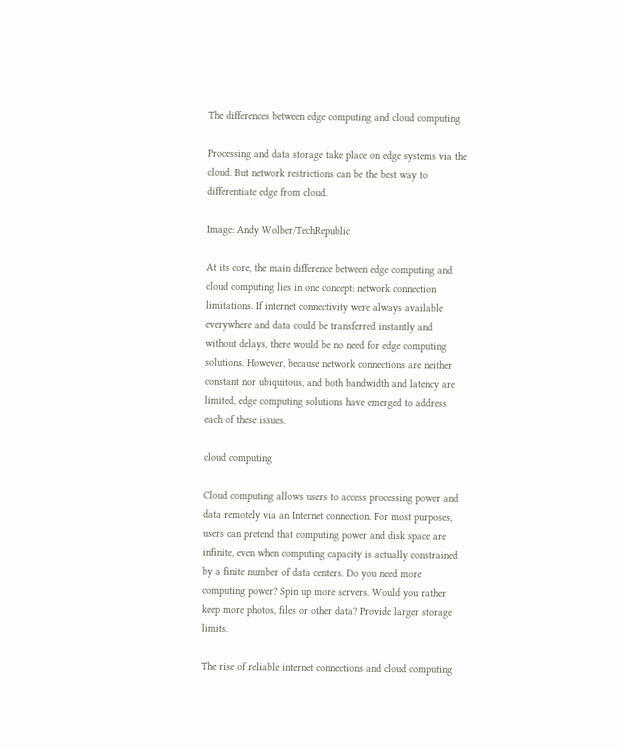The differences between edge computing and cloud computing

Processing and data storage take place on edge systems via the cloud. But network restrictions can be the best way to differentiate edge from cloud.

Image: Andy Wolber/TechRepublic

At its core, the main difference between edge computing and cloud computing lies in one concept: network connection limitations. If internet connectivity were always available everywhere and data could be transferred instantly and without delays, there would be no need for edge computing solutions. However, because network connections are neither constant nor ubiquitous, and both bandwidth and latency are limited, edge computing solutions have emerged to address each of these issues.

cloud computing

Cloud computing allows users to access processing power and data remotely via an Internet connection. For most purposes, users can pretend that computing power and disk space are infinite, even when computing capacity is actually constrained by a finite number of data centers. Do you need more computing power? Spin up more servers. Would you rather keep more photos, files or other data? Provide larger storage limits.

The rise of reliable internet connections and cloud computing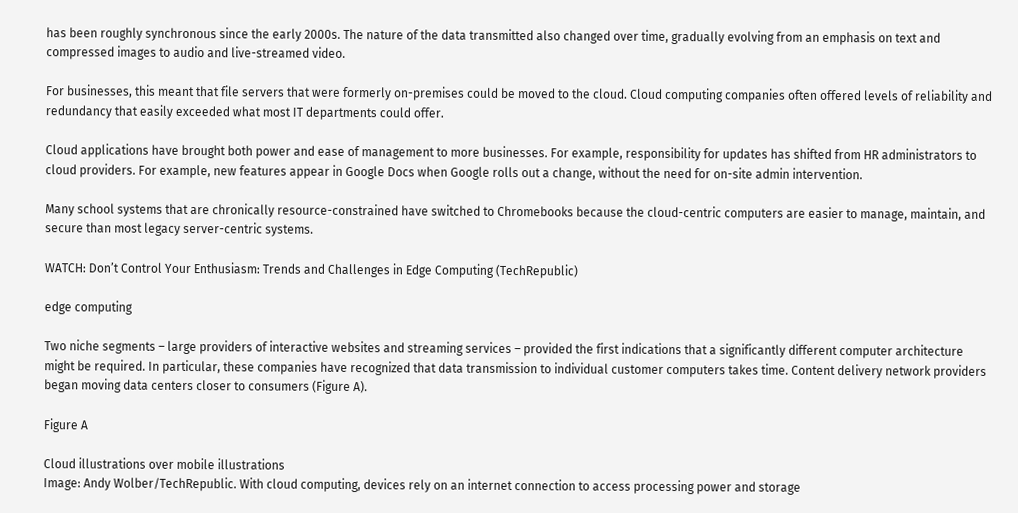has been roughly synchronous since the early 2000s. The nature of the data transmitted also changed over time, gradually evolving from an emphasis on text and compressed images to audio and live-streamed video.

For businesses, this meant that file servers that were formerly on-premises could be moved to the cloud. Cloud computing companies often offered levels of reliability and redundancy that easily exceeded what most IT departments could offer.

Cloud applications have brought both power and ease of management to more businesses. For example, responsibility for updates has shifted from HR administrators to cloud providers. For example, new features appear in Google Docs when Google rolls out a change, without the need for on-site admin intervention.

Many school systems that are chronically resource-constrained have switched to Chromebooks because the cloud-centric computers are easier to manage, maintain, and secure than most legacy server-centric systems.

WATCH: Don’t Control Your Enthusiasm: Trends and Challenges in Edge Computing (TechRepublic)

edge computing

Two niche segments – large providers of interactive websites and streaming services – provided the first indications that a significantly different computer architecture might be required. In particular, these companies have recognized that data transmission to individual customer computers takes time. Content delivery network providers began moving data centers closer to consumers (Figure A).

Figure A

Cloud illustrations over mobile illustrations
Image: Andy Wolber/TechRepublic. With cloud computing, devices rely on an internet connection to access processing power and storage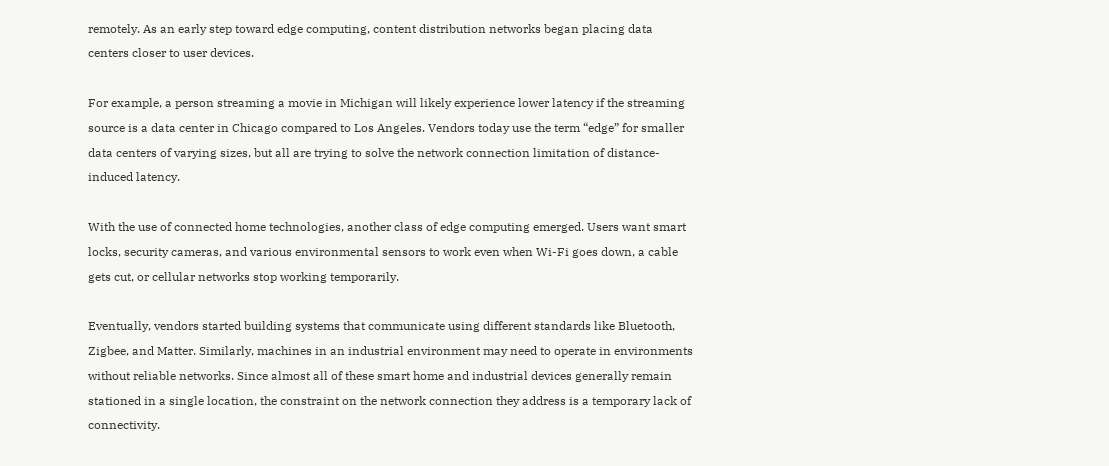remotely. As an early step toward edge computing, content distribution networks began placing data centers closer to user devices.

For example, a person streaming a movie in Michigan will likely experience lower latency if the streaming source is a data center in Chicago compared to Los Angeles. Vendors today use the term “edge” for smaller data centers of varying sizes, but all are trying to solve the network connection limitation of distance-induced latency.

With the use of connected home technologies, another class of edge computing emerged. Users want smart locks, security cameras, and various environmental sensors to work even when Wi-Fi goes down, a cable gets cut, or cellular networks stop working temporarily.

Eventually, vendors started building systems that communicate using different standards like Bluetooth, Zigbee, and Matter. Similarly, machines in an industrial environment may need to operate in environments without reliable networks. Since almost all of these smart home and industrial devices generally remain stationed in a single location, the constraint on the network connection they address is a temporary lack of connectivity.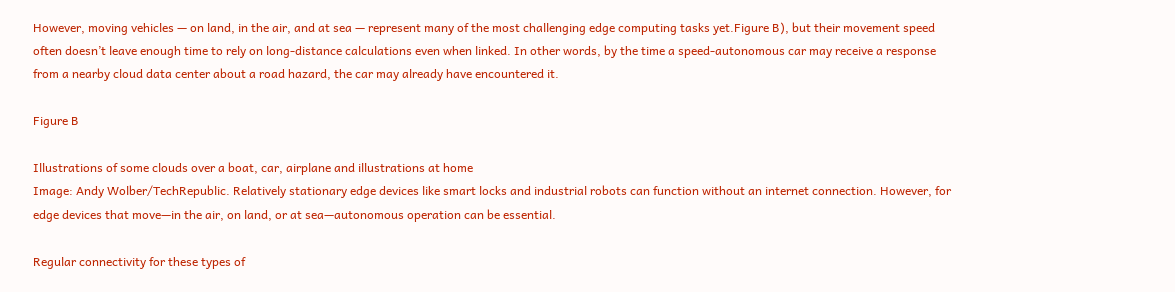However, moving vehicles — on land, in the air, and at sea — represent many of the most challenging edge computing tasks yet.Figure B), but their movement speed often doesn’t leave enough time to rely on long-distance calculations even when linked. In other words, by the time a speed-autonomous car may receive a response from a nearby cloud data center about a road hazard, the car may already have encountered it.

Figure B

Illustrations of some clouds over a boat, car, airplane and illustrations at home
Image: Andy Wolber/TechRepublic. Relatively stationary edge devices like smart locks and industrial robots can function without an internet connection. However, for edge devices that move—in the air, on land, or at sea—autonomous operation can be essential.

Regular connectivity for these types of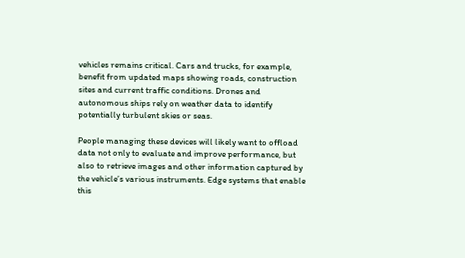vehicles remains critical. Cars and trucks, for example, benefit from updated maps showing roads, construction sites and current traffic conditions. Drones and autonomous ships rely on weather data to identify potentially turbulent skies or seas.

People managing these devices will likely want to offload data not only to evaluate and improve performance, but also to retrieve images and other information captured by the vehicle’s various instruments. Edge systems that enable this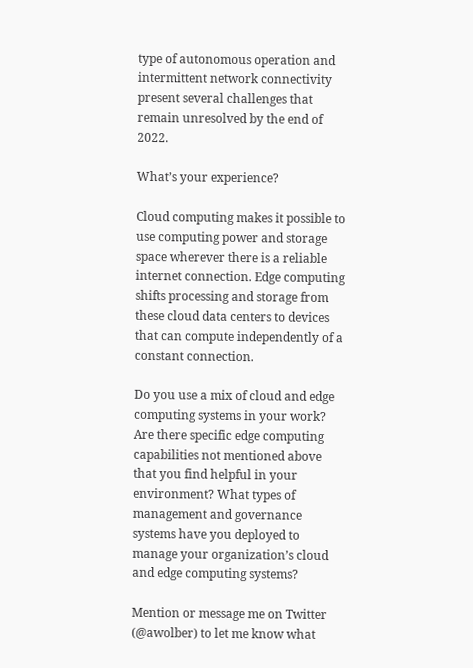type of autonomous operation and intermittent network connectivity present several challenges that remain unresolved by the end of 2022.

What’s your experience?

Cloud computing makes it possible to use computing power and storage space wherever there is a reliable internet connection. Edge computing shifts processing and storage from these cloud data centers to devices that can compute independently of a constant connection.

Do you use a mix of cloud and edge computing systems in your work? Are there specific edge computing capabilities not mentioned above that you find helpful in your environment? What types of management and governance systems have you deployed to manage your organization’s cloud and edge computing systems?

Mention or message me on Twitter (@awolber) to let me know what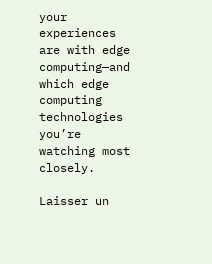your experiences are with edge computing—and which edge computing technologies you’re watching most closely.

Laisser un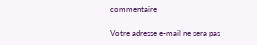commentaire

Votre adresse e-mail ne sera pas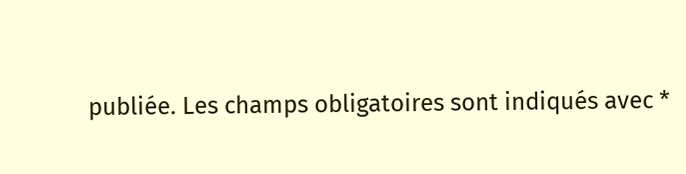publiée. Les champs obligatoires sont indiqués avec *